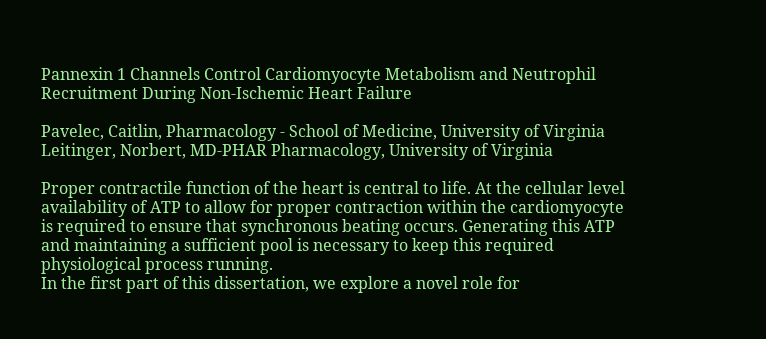Pannexin 1 Channels Control Cardiomyocyte Metabolism and Neutrophil Recruitment During Non-Ischemic Heart Failure

Pavelec, Caitlin, Pharmacology - School of Medicine, University of Virginia
Leitinger, Norbert, MD-PHAR Pharmacology, University of Virginia

Proper contractile function of the heart is central to life. At the cellular level availability of ATP to allow for proper contraction within the cardiomyocyte is required to ensure that synchronous beating occurs. Generating this ATP and maintaining a sufficient pool is necessary to keep this required physiological process running.
In the first part of this dissertation, we explore a novel role for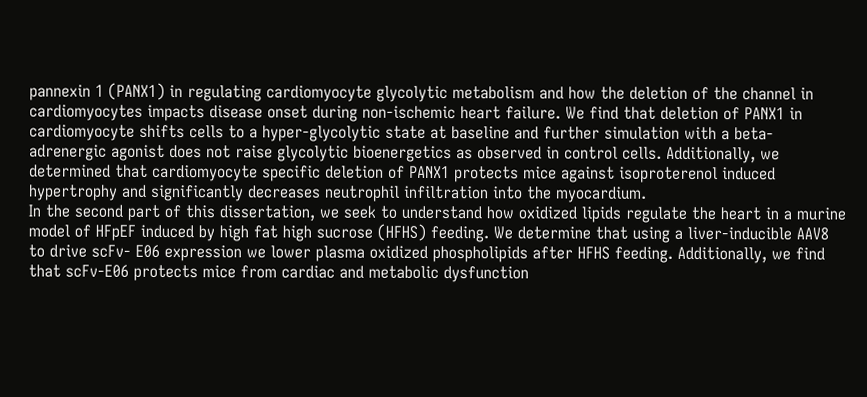pannexin 1 (PANX1) in regulating cardiomyocyte glycolytic metabolism and how the deletion of the channel in cardiomyocytes impacts disease onset during non-ischemic heart failure. We find that deletion of PANX1 in cardiomyocyte shifts cells to a hyper-glycolytic state at baseline and further simulation with a beta-adrenergic agonist does not raise glycolytic bioenergetics as observed in control cells. Additionally, we determined that cardiomyocyte specific deletion of PANX1 protects mice against isoproterenol induced hypertrophy and significantly decreases neutrophil infiltration into the myocardium.
In the second part of this dissertation, we seek to understand how oxidized lipids regulate the heart in a murine model of HFpEF induced by high fat high sucrose (HFHS) feeding. We determine that using a liver-inducible AAV8 to drive scFv- E06 expression we lower plasma oxidized phospholipids after HFHS feeding. Additionally, we find that scFv-E06 protects mice from cardiac and metabolic dysfunction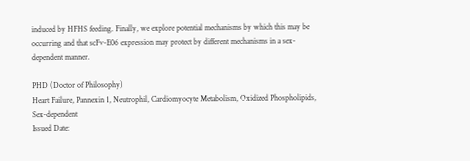induced by HFHS feeding. Finally, we explore potential mechanisms by which this may be occurring and that scFv-E06 expression may protect by different mechanisms in a sex-dependent manner.

PHD (Doctor of Philosophy)
Heart Failure, Pannexin 1, Neutrophil, Cardiomyocyte Metabolism, Oxidized Phospholipids, Sex-dependent
Issued Date: